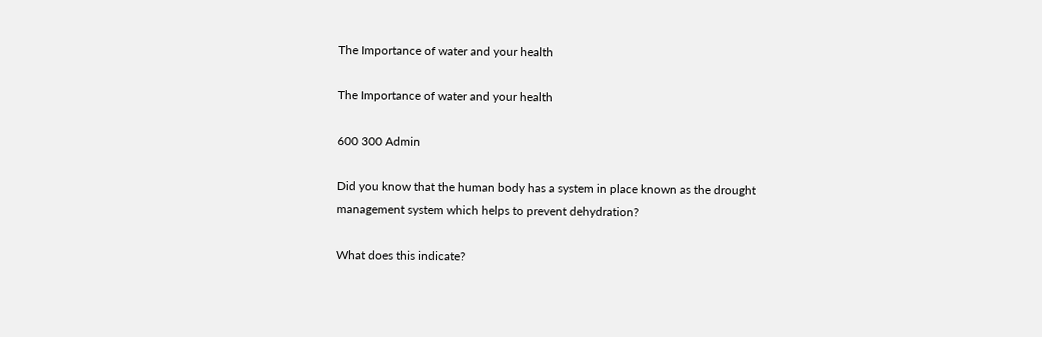The Importance of water and your health

The Importance of water and your health

600 300 Admin

Did you know that the human body has a system in place known as the drought management system which helps to prevent dehydration?

What does this indicate?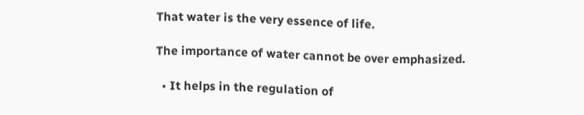That water is the very essence of life.

The importance of water cannot be over emphasized.

  • It helps in the regulation of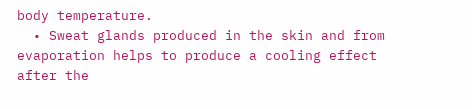body temperature.
  • Sweat glands produced in the skin and from evaporation helps to produce a cooling effect after the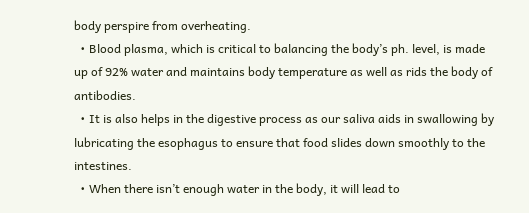body perspire from overheating.
  • Blood plasma, which is critical to balancing the body’s ph. level, is made up of 92% water and maintains body temperature as well as rids the body of antibodies.
  • It is also helps in the digestive process as our saliva aids in swallowing by lubricating the esophagus to ensure that food slides down smoothly to the intestines.
  • When there isn’t enough water in the body, it will lead to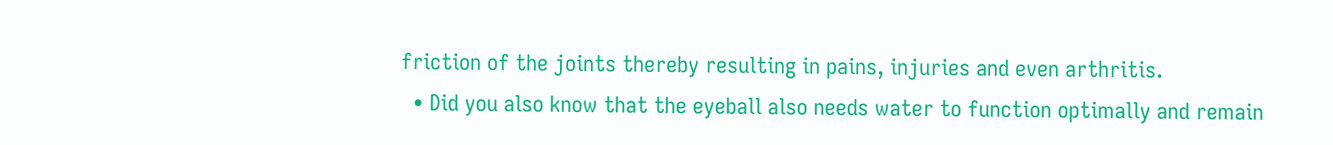friction of the joints thereby resulting in pains, injuries and even arthritis.
  • Did you also know that the eyeball also needs water to function optimally and remain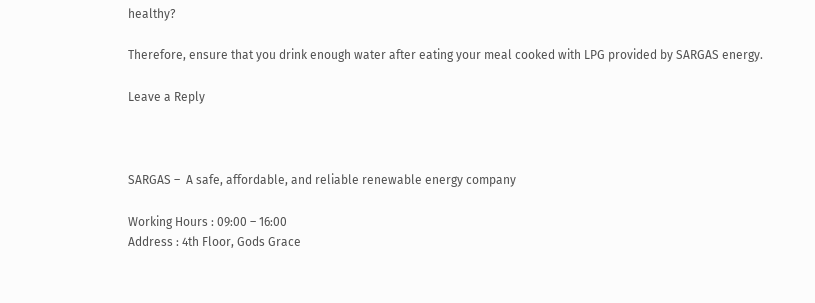healthy?

Therefore, ensure that you drink enough water after eating your meal cooked with LPG provided by SARGAS energy.

Leave a Reply



SARGAS –  A safe, affordable, and reliable renewable energy company

Working Hours : 09:00 – 16:00
Address : 4th Floor, Gods Grace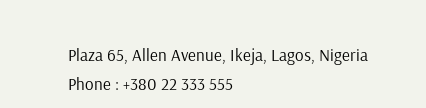Plaza 65, Allen Avenue, Ikeja, Lagos, Nigeria
Phone : +380 22 333 555